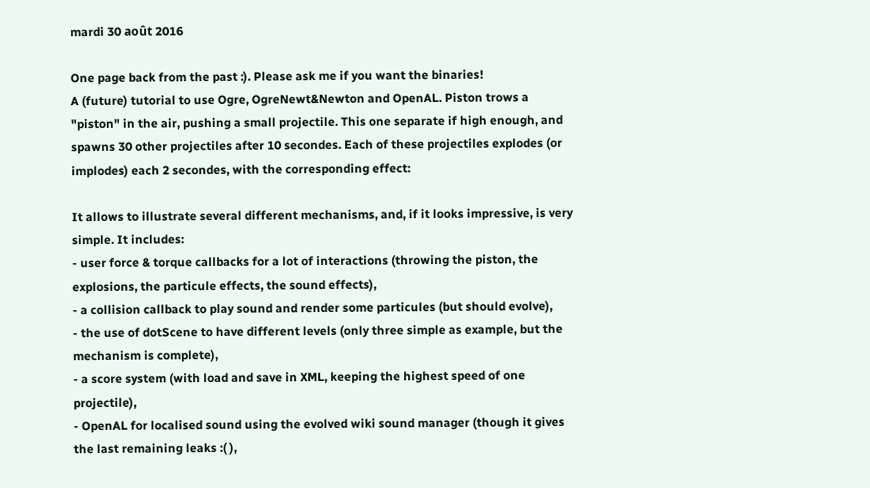mardi 30 août 2016

One page back from the past :). Please ask me if you want the binaries!
A (future) tutorial to use Ogre, OgreNewt&Newton and OpenAL. Piston trows a "piston" in the air, pushing a small projectile. This one separate if high enough, and spawns 30 other projectiles after 10 secondes. Each of these projectiles explodes (or implodes) each 2 secondes, with the corresponding effect:

It allows to illustrate several different mechanisms, and, if it looks impressive, is very simple. It includes:
- user force & torque callbacks for a lot of interactions (throwing the piston, the explosions, the particule effects, the sound effects),
- a collision callback to play sound and render some particules (but should evolve),
- the use of dotScene to have different levels (only three simple as example, but the mechanism is complete),
- a score system (with load and save in XML, keeping the highest speed of one projectile),
- OpenAL for localised sound using the evolved wiki sound manager (though it gives the last remaining leaks :( ),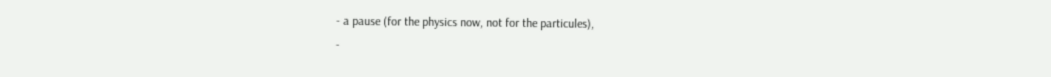- a pause (for the physics now, not for the particules),
-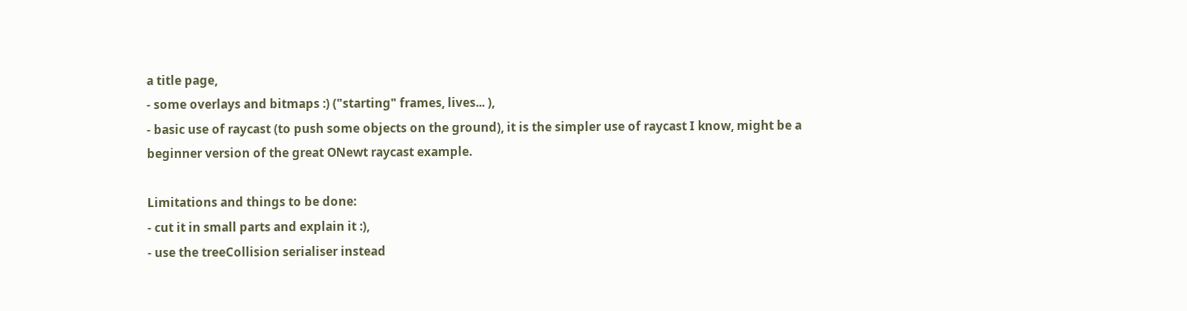a title page,
- some overlays and bitmaps :) ("starting" frames, lives... ),
- basic use of raycast (to push some objects on the ground), it is the simpler use of raycast I know, might be a beginner version of the great ONewt raycast example.

Limitations and things to be done:
- cut it in small parts and explain it :),
- use the treeCollision serialiser instead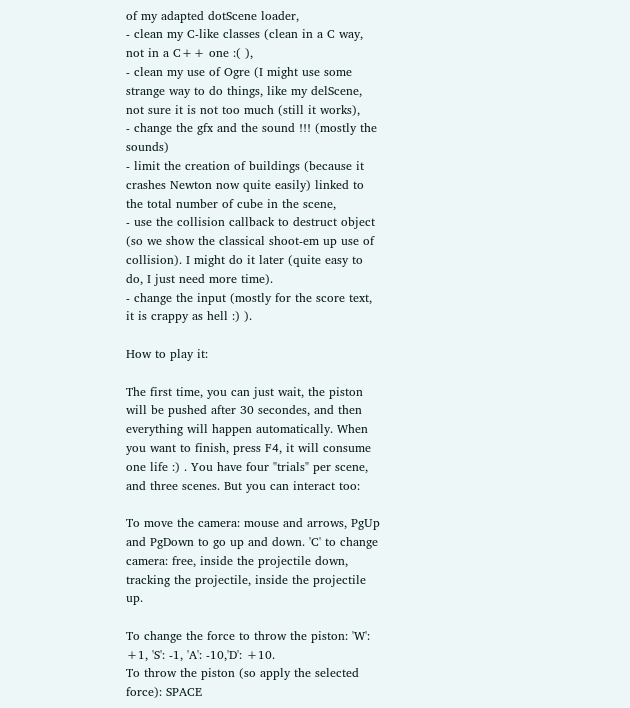of my adapted dotScene loader,
- clean my C-like classes (clean in a C way, not in a C++ one :( ),
- clean my use of Ogre (I might use some strange way to do things, like my delScene, not sure it is not too much (still it works),
- change the gfx and the sound !!! (mostly the sounds)
- limit the creation of buildings (because it crashes Newton now quite easily) linked to the total number of cube in the scene,
- use the collision callback to destruct object (so we show the classical shoot-em up use of collision). I might do it later (quite easy to do, I just need more time).
- change the input (mostly for the score text, it is crappy as hell :) ).

How to play it:

The first time, you can just wait, the piston will be pushed after 30 secondes, and then everything will happen automatically. When you want to finish, press F4, it will consume one life :) . You have four "trials" per scene, and three scenes. But you can interact too:

To move the camera: mouse and arrows, PgUp and PgDown to go up and down. 'C' to change camera: free, inside the projectile down, tracking the projectile, inside the projectile up.

To change the force to throw the piston: 'W': +1, 'S': -1, 'A': -10,'D': +10.
To throw the piston (so apply the selected force): SPACE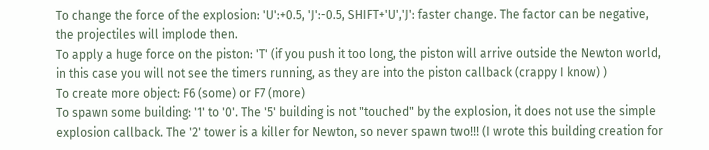To change the force of the explosion: 'U':+0.5, 'J':-0.5, SHIFT+'U','J': faster change. The factor can be negative, the projectiles will implode then.
To apply a huge force on the piston: 'T' (if you push it too long, the piston will arrive outside the Newton world, in this case you will not see the timers running, as they are into the piston callback (crappy I know) )
To create more object: F6 (some) or F7 (more)
To spawn some building: '1' to '0'. The '5' building is not "touched" by the explosion, it does not use the simple explosion callback. The '2' tower is a killer for Newton, so never spawn two!!! (I wrote this building creation for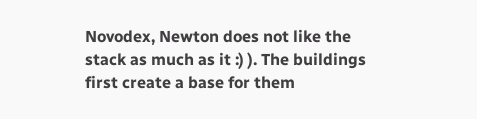Novodex, Newton does not like the stack as much as it :) ). The buildings first create a base for them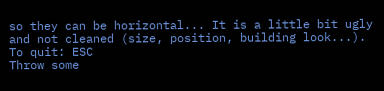so they can be horizontal... It is a little bit ugly and not cleaned (size, position, building look...).
To quit: ESC
Throw some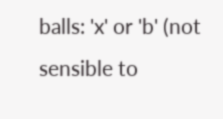balls: 'x' or 'b' (not sensible to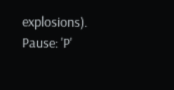explosions).
Pause: 'P'